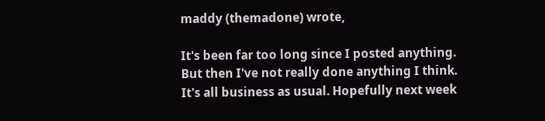maddy (themadone) wrote,

It's been far too long since I posted anything. But then I've not really done anything I think. It's all business as usual. Hopefully next week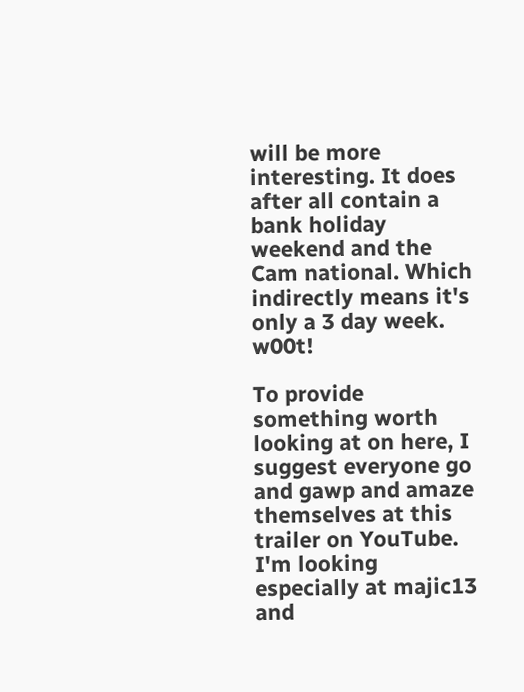will be more interesting. It does after all contain a bank holiday weekend and the Cam national. Which indirectly means it's only a 3 day week. w00t!

To provide something worth looking at on here, I suggest everyone go and gawp and amaze themselves at this trailer on YouTube. I'm looking especially at majic13 and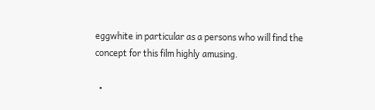eggwhite in particular as a persons who will find the concept for this film highly amusing.

  •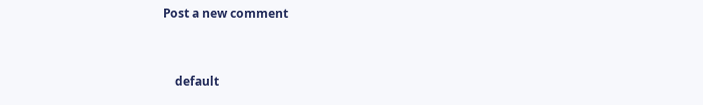Post a new comment


    default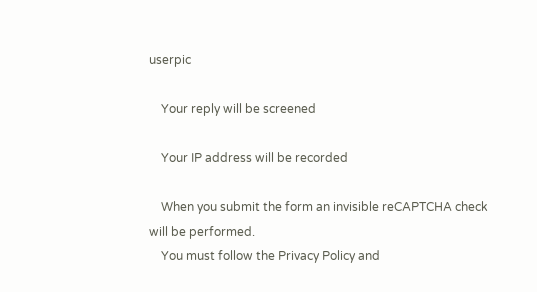userpic

    Your reply will be screened

    Your IP address will be recorded

    When you submit the form an invisible reCAPTCHA check will be performed.
    You must follow the Privacy Policy and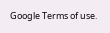Google Terms of use.